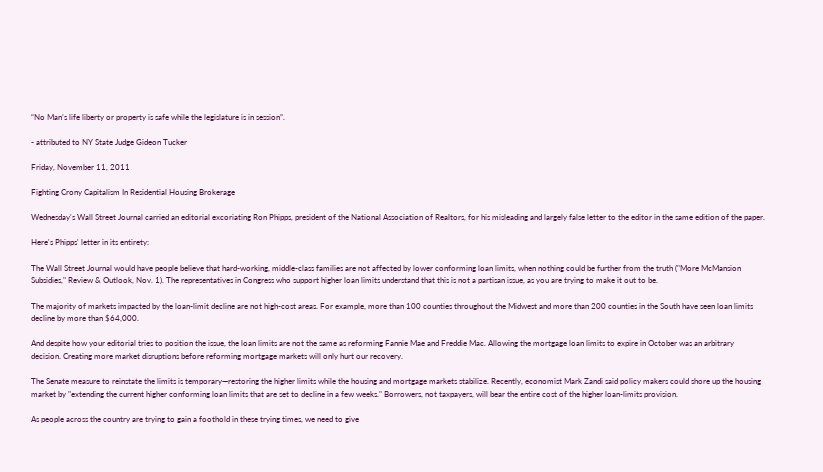“No Man’s life liberty or property is safe while the legislature is in session”.

- attributed to NY State Judge Gideon Tucker

Friday, November 11, 2011

Fighting Crony Capitalism In Residential Housing Brokerage

Wednesday's Wall Street Journal carried an editorial excoriating Ron Phipps, president of the National Association of Realtors, for his misleading and largely false letter to the editor in the same edition of the paper.

Here's Phipps' letter in its entirety:

The Wall Street Journal would have people believe that hard-working, middle-class families are not affected by lower conforming loan limits, when nothing could be further from the truth ("More McMansion Subsidies," Review & Outlook, Nov. 1). The representatives in Congress who support higher loan limits understand that this is not a partisan issue, as you are trying to make it out to be.

The majority of markets impacted by the loan-limit decline are not high-cost areas. For example, more than 100 counties throughout the Midwest and more than 200 counties in the South have seen loan limits decline by more than $64,000.

And despite how your editorial tries to position the issue, the loan limits are not the same as reforming Fannie Mae and Freddie Mac. Allowing the mortgage loan limits to expire in October was an arbitrary decision. Creating more market disruptions before reforming mortgage markets will only hurt our recovery.

The Senate measure to reinstate the limits is temporary—restoring the higher limits while the housing and mortgage markets stabilize. Recently, economist Mark Zandi said policy makers could shore up the housing market by "extending the current higher conforming loan limits that are set to decline in a few weeks." Borrowers, not taxpayers, will bear the entire cost of the higher loan-limits provision.

As people across the country are trying to gain a foothold in these trying times, we need to give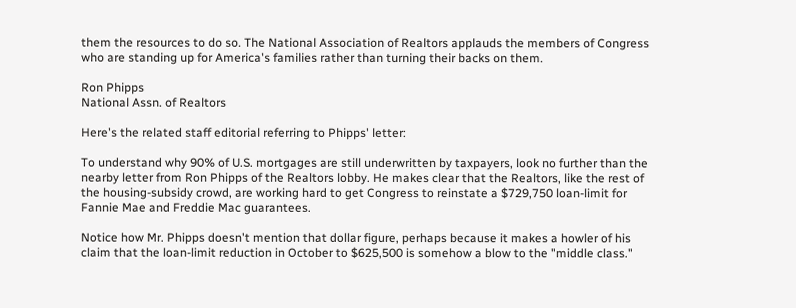them the resources to do so. The National Association of Realtors applauds the members of Congress who are standing up for America's families rather than turning their backs on them.

Ron Phipps
National Assn. of Realtors

Here's the related staff editorial referring to Phipps' letter:

To understand why 90% of U.S. mortgages are still underwritten by taxpayers, look no further than the nearby letter from Ron Phipps of the Realtors lobby. He makes clear that the Realtors, like the rest of the housing-subsidy crowd, are working hard to get Congress to reinstate a $729,750 loan-limit for Fannie Mae and Freddie Mac guarantees.

Notice how Mr. Phipps doesn't mention that dollar figure, perhaps because it makes a howler of his claim that the loan-limit reduction in October to $625,500 is somehow a blow to the "middle class."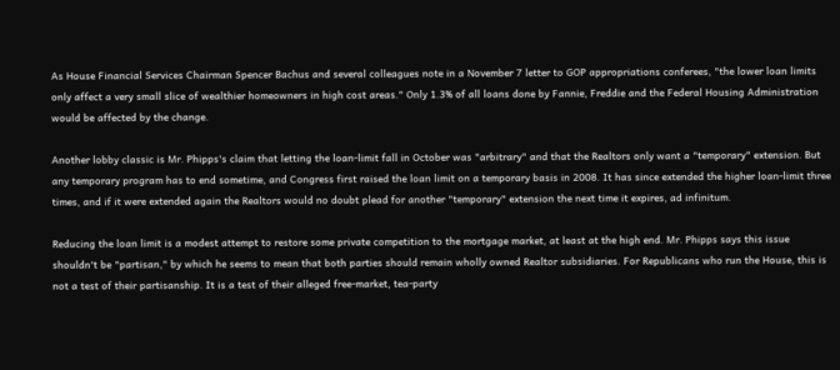As House Financial Services Chairman Spencer Bachus and several colleagues note in a November 7 letter to GOP appropriations conferees, "the lower loan limits only affect a very small slice of wealthier homeowners in high cost areas." Only 1.3% of all loans done by Fannie, Freddie and the Federal Housing Administration would be affected by the change.

Another lobby classic is Mr. Phipps's claim that letting the loan-limit fall in October was "arbitrary" and that the Realtors only want a "temporary" extension. But any temporary program has to end sometime, and Congress first raised the loan limit on a temporary basis in 2008. It has since extended the higher loan-limit three times, and if it were extended again the Realtors would no doubt plead for another "temporary" extension the next time it expires, ad infinitum.

Reducing the loan limit is a modest attempt to restore some private competition to the mortgage market, at least at the high end. Mr. Phipps says this issue shouldn't be "partisan," by which he seems to mean that both parties should remain wholly owned Realtor subsidiaries. For Republicans who run the House, this is not a test of their partisanship. It is a test of their alleged free-market, tea-party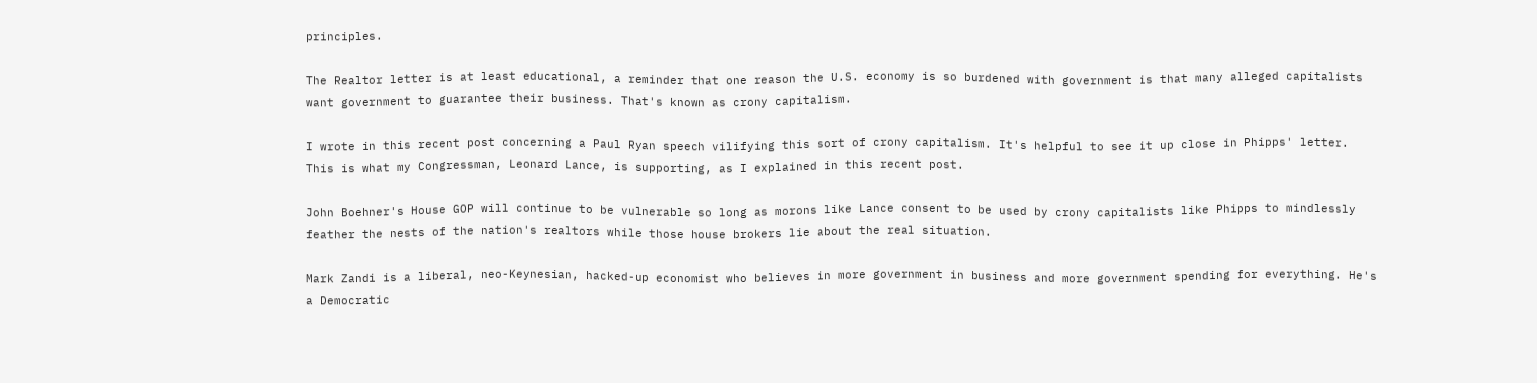principles.

The Realtor letter is at least educational, a reminder that one reason the U.S. economy is so burdened with government is that many alleged capitalists want government to guarantee their business. That's known as crony capitalism.

I wrote in this recent post concerning a Paul Ryan speech vilifying this sort of crony capitalism. It's helpful to see it up close in Phipps' letter. This is what my Congressman, Leonard Lance, is supporting, as I explained in this recent post.

John Boehner's House GOP will continue to be vulnerable so long as morons like Lance consent to be used by crony capitalists like Phipps to mindlessly feather the nests of the nation's realtors while those house brokers lie about the real situation.

Mark Zandi is a liberal, neo-Keynesian, hacked-up economist who believes in more government in business and more government spending for everything. He's a Democratic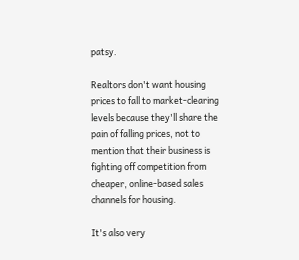patsy.

Realtors don't want housing prices to fall to market-clearing levels because they'll share the pain of falling prices, not to mention that their business is fighting off competition from cheaper, online-based sales channels for housing.

It's also very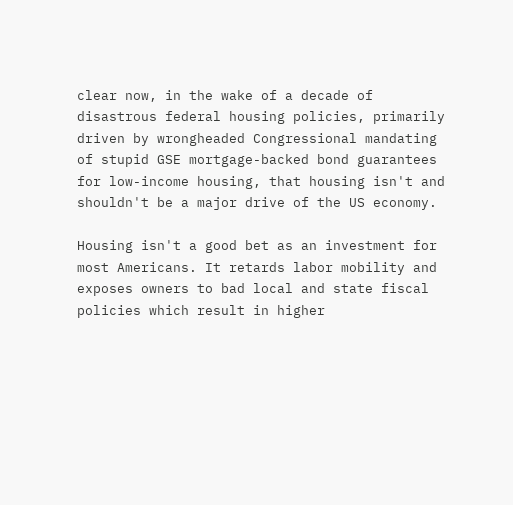clear now, in the wake of a decade of disastrous federal housing policies, primarily driven by wrongheaded Congressional mandating of stupid GSE mortgage-backed bond guarantees for low-income housing, that housing isn't and shouldn't be a major drive of the US economy.

Housing isn't a good bet as an investment for most Americans. It retards labor mobility and exposes owners to bad local and state fiscal policies which result in higher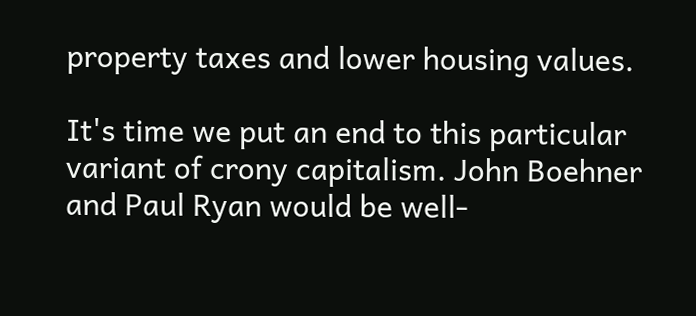property taxes and lower housing values.

It's time we put an end to this particular variant of crony capitalism. John Boehner and Paul Ryan would be well-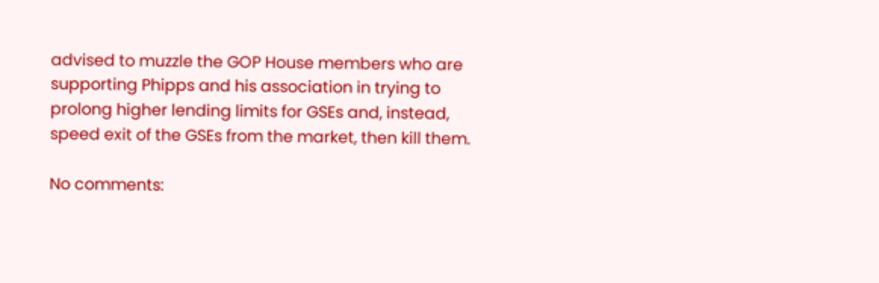advised to muzzle the GOP House members who are supporting Phipps and his association in trying to prolong higher lending limits for GSEs and, instead, speed exit of the GSEs from the market, then kill them.

No comments: